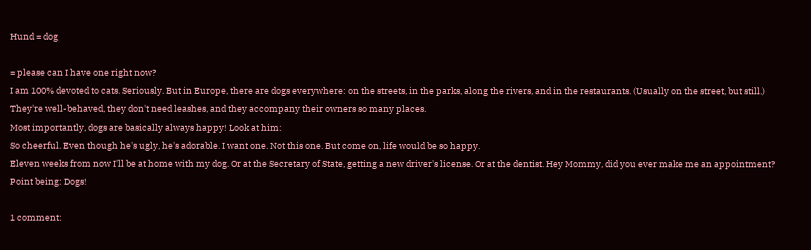Hund = dog

= please can I have one right now?
I am 100% devoted to cats. Seriously. But in Europe, there are dogs everywhere: on the streets, in the parks, along the rivers, and in the restaurants. (Usually on the street, but still.) They're well-behaved, they don't need leashes, and they accompany their owners so many places.
Most importantly, dogs are basically always happy! Look at him:
So cheerful. Even though he's ugly, he's adorable. I want one. Not this one. But come on, life would be so happy.
Eleven weeks from now I'll be at home with my dog. Or at the Secretary of State, getting a new driver's license. Or at the dentist. Hey Mommy, did you ever make me an appointment?
Point being: Dogs!

1 comment: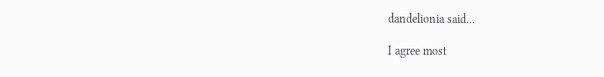dandelionia said...

I agree most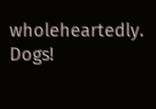wholeheartedly. Dogs!